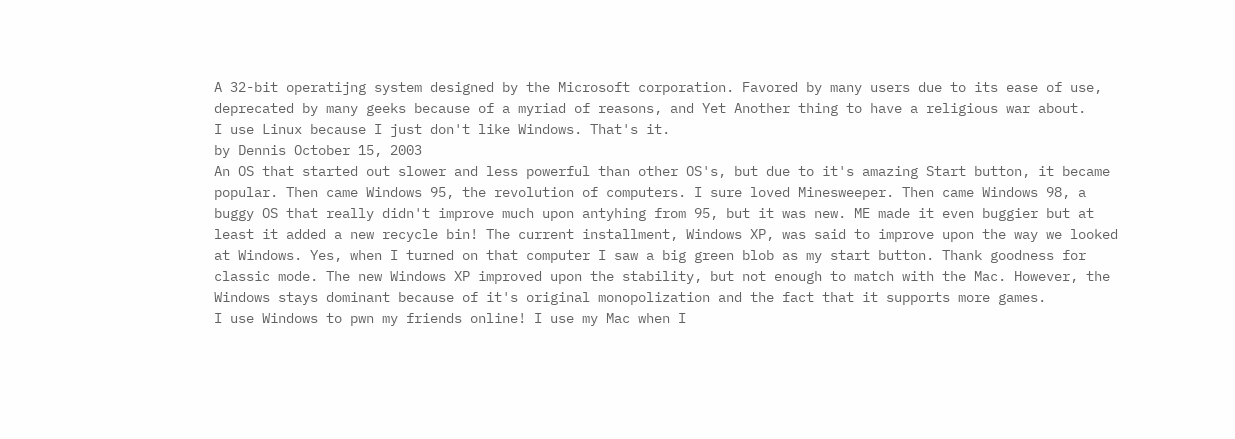A 32-bit operatijng system designed by the Microsoft corporation. Favored by many users due to its ease of use, deprecated by many geeks because of a myriad of reasons, and Yet Another thing to have a religious war about.
I use Linux because I just don't like Windows. That's it.
by Dennis October 15, 2003
An OS that started out slower and less powerful than other OS's, but due to it's amazing Start button, it became popular. Then came Windows 95, the revolution of computers. I sure loved Minesweeper. Then came Windows 98, a buggy OS that really didn't improve much upon antyhing from 95, but it was new. ME made it even buggier but at least it added a new recycle bin! The current installment, Windows XP, was said to improve upon the way we looked at Windows. Yes, when I turned on that computer I saw a big green blob as my start button. Thank goodness for classic mode. The new Windows XP improved upon the stability, but not enough to match with the Mac. However, the Windows stays dominant because of it's original monopolization and the fact that it supports more games.
I use Windows to pwn my friends online! I use my Mac when I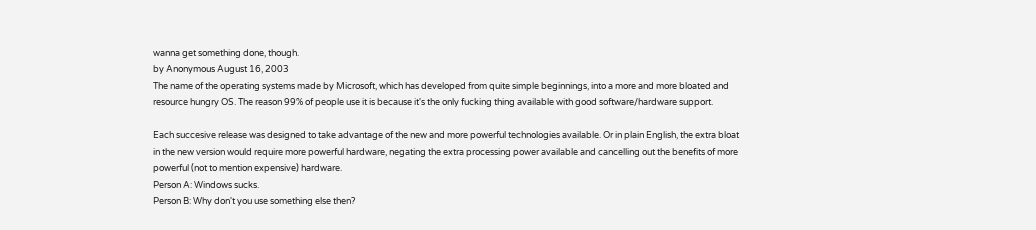wanna get something done, though.
by Anonymous August 16, 2003
The name of the operating systems made by Microsoft, which has developed from quite simple beginnings, into a more and more bloated and resource hungry OS. The reason 99% of people use it is because it's the only fucking thing available with good software/hardware support.

Each succesive release was designed to take advantage of the new and more powerful technologies available. Or in plain English, the extra bloat in the new version would require more powerful hardware, negating the extra processing power available and cancelling out the benefits of more powerful (not to mention expensive) hardware.
Person A: Windows sucks.
Person B: Why don't you use something else then?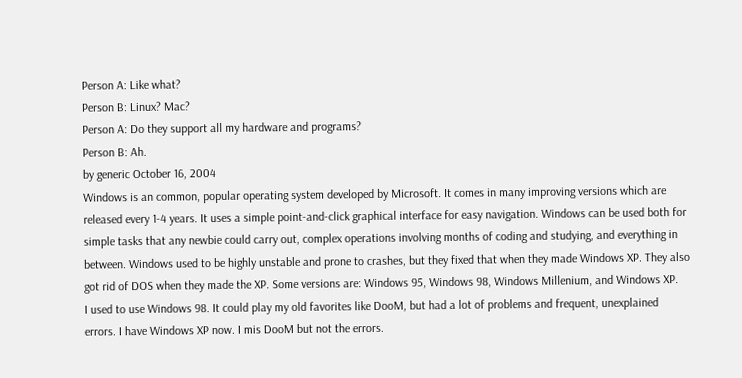Person A: Like what?
Person B: Linux? Mac?
Person A: Do they support all my hardware and programs?
Person B: Ah.
by generic October 16, 2004
Windows is an common, popular operating system developed by Microsoft. It comes in many improving versions which are released every 1-4 years. It uses a simple point-and-click graphical interface for easy navigation. Windows can be used both for simple tasks that any newbie could carry out, complex operations involving months of coding and studying, and everything in between. Windows used to be highly unstable and prone to crashes, but they fixed that when they made Windows XP. They also got rid of DOS when they made the XP. Some versions are: Windows 95, Windows 98, Windows Millenium, and Windows XP.
I used to use Windows 98. It could play my old favorites like DooM, but had a lot of problems and frequent, unexplained errors. I have Windows XP now. I mis DooM but not the errors.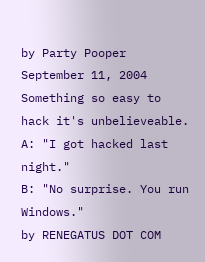by Party Pooper September 11, 2004
Something so easy to hack it's unbelieveable.
A: "I got hacked last night."
B: "No surprise. You run Windows."
by RENEGATUS DOT COM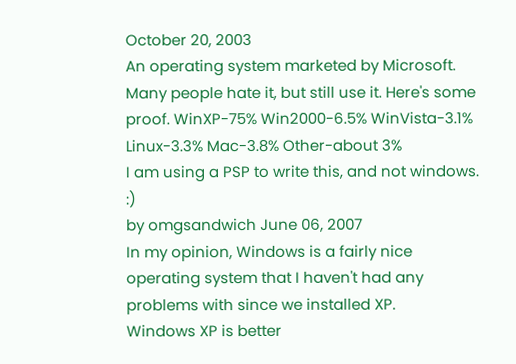October 20, 2003
An operating system marketed by Microsoft. Many people hate it, but still use it. Here's some proof. WinXP-75% Win2000-6.5% WinVista-3.1% Linux-3.3% Mac-3.8% Other-about 3%
I am using a PSP to write this, and not windows. :)
by omgsandwich June 06, 2007
In my opinion, Windows is a fairly nice operating system that I haven't had any problems with since we installed XP.
Windows XP is better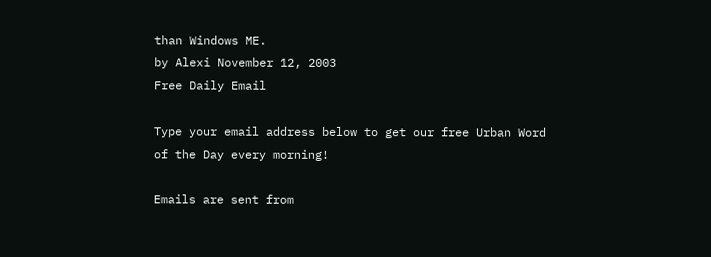than Windows ME.
by Alexi November 12, 2003
Free Daily Email

Type your email address below to get our free Urban Word of the Day every morning!

Emails are sent from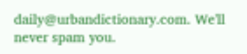daily@urbandictionary.com. We'll never spam you.